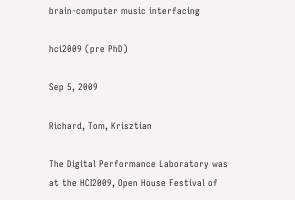brain-computer music interfacing

hci2009 (pre PhD)

Sep 5, 2009

Richard, Tom, Krisztian

The Digital Performance Laboratory was at the HCI2009, Open House Festival of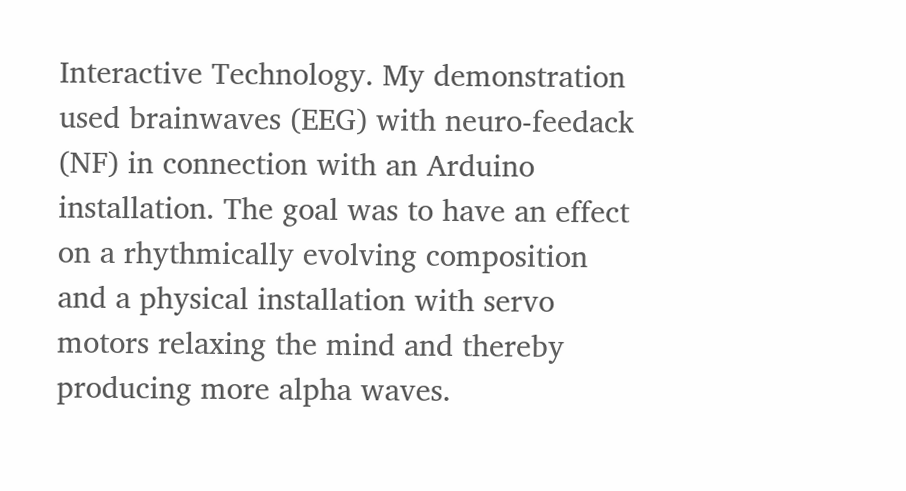Interactive Technology. My demonstration used brainwaves (EEG) with neuro-feedack (NF) in connection with an Arduino installation. The goal was to have an effect on a rhythmically evolving composition and a physical installation with servo motors relaxing the mind and thereby producing more alpha waves.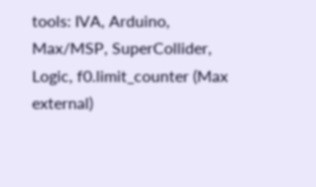tools: IVA, Arduino, Max/MSP, SuperCollider, Logic, f0.limit_counter (Max external)